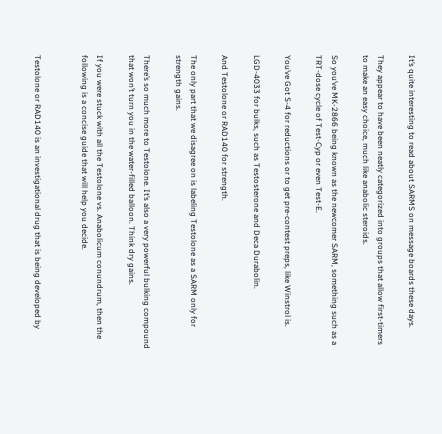It’s quite interesting to read about SARMS on message boards these days.

They appear to have been neatly categorized into groups that allow first-timers to make an easy choice, much like anabolic steroids.

So you’ve MK-2866 being known as the newcomer SARM, something such as a TRT-dose cycle of Test-Cyp or even Test-E.

You’ve Got S-4 for reductions or to get pre-contest preps, like Winstrol is.

LGD-4033 for bulks, such as Testosterone and Deca Durabolin.

And Testolone or RAD140 for strength.

The only part that we disagree on is labeling Testolone as a SARM only for strength gains.

There’s so much more to Testolone. It’s also a very powerful bulking compound that won’t turn you in the water-filled balloon. Think dry gains.

If you were stuck with all the Testolone vs. Anabolicum conundrum, then the following is a concise guide that will help you decide.


Testolone or RAD140 is an investigational drug that is being developed by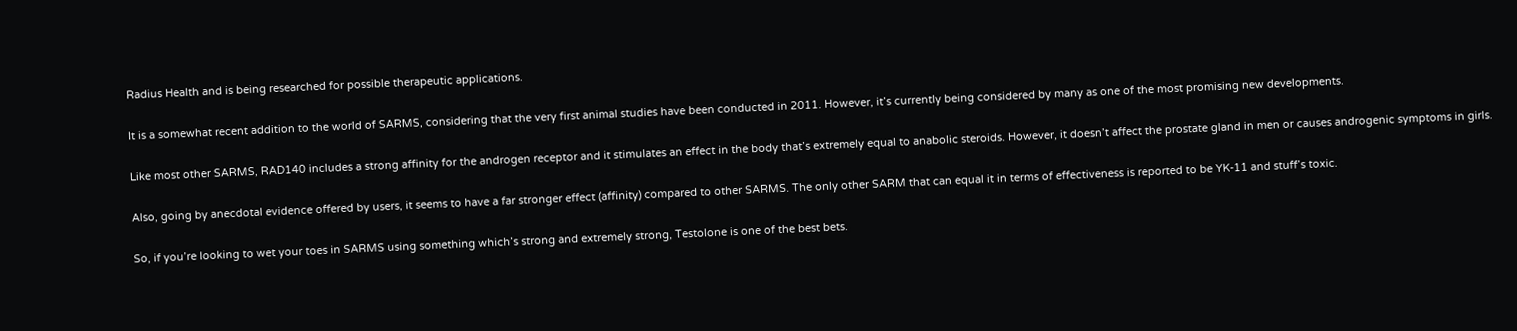Radius Health and is being researched for possible therapeutic applications.

It is a somewhat recent addition to the world of SARMS, considering that the very first animal studies have been conducted in 2011. However, it’s currently being considered by many as one of the most promising new developments.

Like most other SARMS, RAD140 includes a strong affinity for the androgen receptor and it stimulates an effect in the body that’s extremely equal to anabolic steroids. However, it doesn’t affect the prostate gland in men or causes androgenic symptoms in girls.

Also, going by anecdotal evidence offered by users, it seems to have a far stronger effect (affinity) compared to other SARMS. The only other SARM that can equal it in terms of effectiveness is reported to be YK-11 and stuff’s toxic.

So, if you’re looking to wet your toes in SARMS using something which’s strong and extremely strong, Testolone is one of the best bets.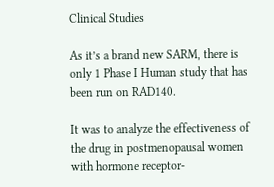Clinical Studies

As it’s a brand new SARM, there is only 1 Phase I Human study that has been run on RAD140.

It was to analyze the effectiveness of the drug in postmenopausal women with hormone receptor-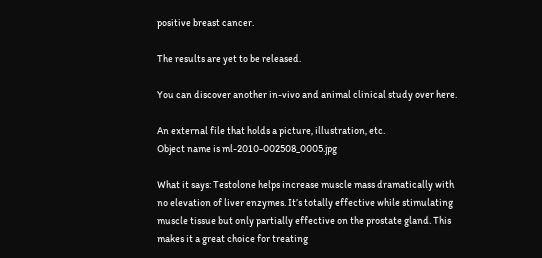positive breast cancer.

The results are yet to be released.

You can discover another in-vivo and animal clinical study over here.

An external file that holds a picture, illustration, etc.
Object name is ml-2010-002508_0005.jpg

What it says: Testolone helps increase muscle mass dramatically with no elevation of liver enzymes. It’s totally effective while stimulating muscle tissue but only partially effective on the prostate gland. This makes it a great choice for treating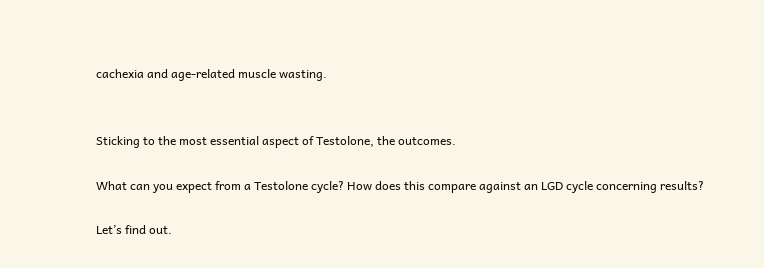cachexia and age-related muscle wasting.


Sticking to the most essential aspect of Testolone, the outcomes.

What can you expect from a Testolone cycle? How does this compare against an LGD cycle concerning results?

Let’s find out.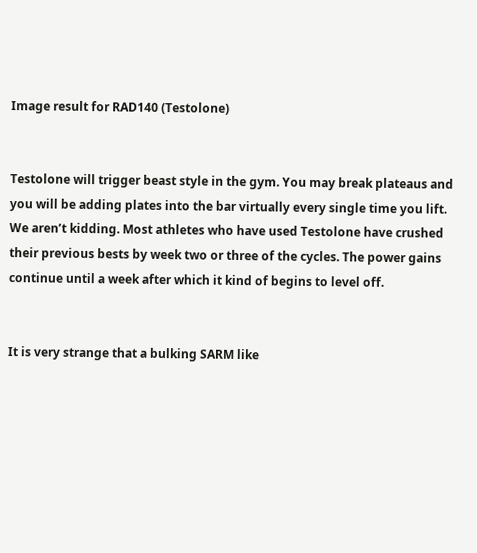Image result for RAD140 (Testolone)


Testolone will trigger beast style in the gym. You may break plateaus and you will be adding plates into the bar virtually every single time you lift. We aren’t kidding. Most athletes who have used Testolone have crushed their previous bests by week two or three of the cycles. The power gains continue until a week after which it kind of begins to level off.


It is very strange that a bulking SARM like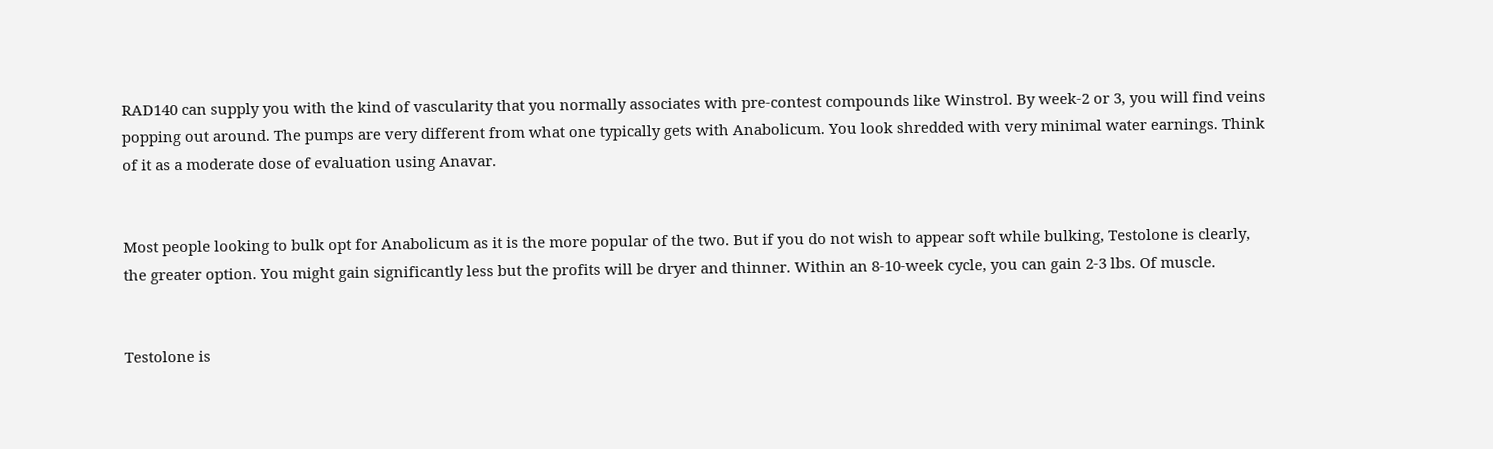RAD140 can supply you with the kind of vascularity that you normally associates with pre-contest compounds like Winstrol. By week-2 or 3, you will find veins popping out around. The pumps are very different from what one typically gets with Anabolicum. You look shredded with very minimal water earnings. Think of it as a moderate dose of evaluation using Anavar.


Most people looking to bulk opt for Anabolicum as it is the more popular of the two. But if you do not wish to appear soft while bulking, Testolone is clearly, the greater option. You might gain significantly less but the profits will be dryer and thinner. Within an 8-10-week cycle, you can gain 2-3 lbs. Of muscle.


Testolone is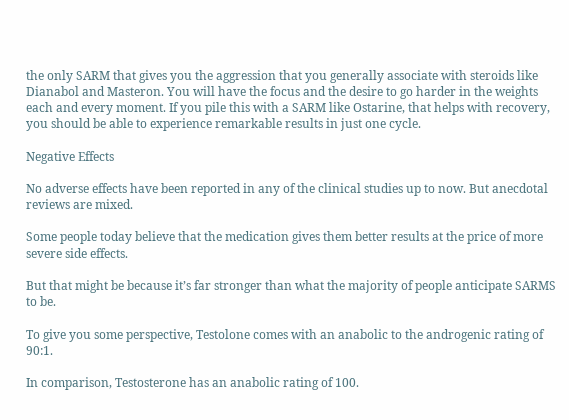the only SARM that gives you the aggression that you generally associate with steroids like Dianabol and Masteron. You will have the focus and the desire to go harder in the weights each and every moment. If you pile this with a SARM like Ostarine, that helps with recovery, you should be able to experience remarkable results in just one cycle.

Negative Effects

No adverse effects have been reported in any of the clinical studies up to now. But anecdotal reviews are mixed.

Some people today believe that the medication gives them better results at the price of more severe side effects.

But that might be because it’s far stronger than what the majority of people anticipate SARMS to be.

To give you some perspective, Testolone comes with an anabolic to the androgenic rating of 90:1.

In comparison, Testosterone has an anabolic rating of 100.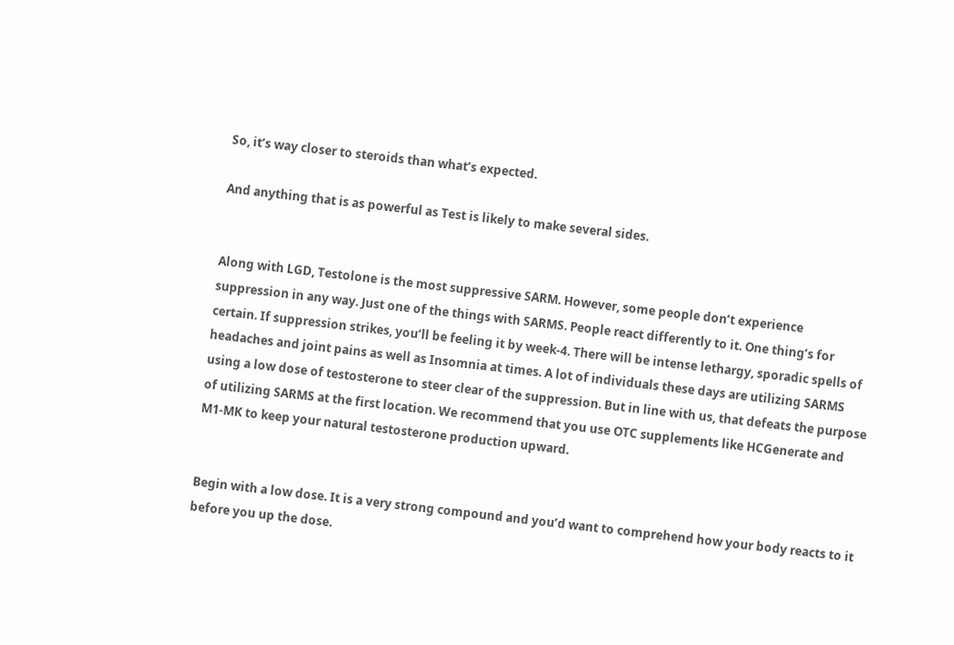So, it’s way closer to steroids than what’s expected.

And anything that is as powerful as Test is likely to make several sides.


Along with LGD, Testolone is the most suppressive SARM. However, some people don’t experience suppression in any way. Just one of the things with SARMS. People react differently to it. One thing’s for certain. If suppression strikes, you’ll be feeling it by week-4. There will be intense lethargy, sporadic spells of headaches and joint pains as well as Insomnia at times. A lot of individuals these days are utilizing SARMS using a low dose of testosterone to steer clear of the suppression. But in line with us, that defeats the purpose of utilizing SARMS at the first location. We recommend that you use OTC supplements like HCGenerate and M1-MK to keep your natural testosterone production upward.


Begin with a low dose. It is a very strong compound and you’d want to comprehend how your body reacts to it before you up the dose.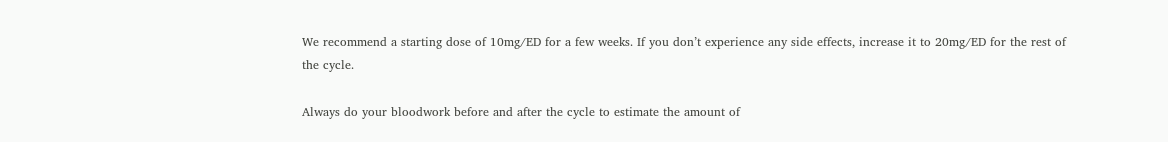We recommend a starting dose of 10mg/ED for a few weeks. If you don’t experience any side effects, increase it to 20mg/ED for the rest of the cycle.

Always do your bloodwork before and after the cycle to estimate the amount of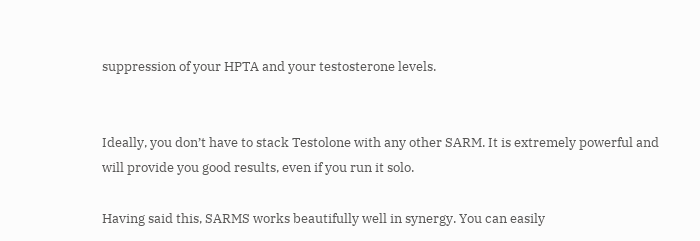suppression of your HPTA and your testosterone levels.


Ideally, you don’t have to stack Testolone with any other SARM. It is extremely powerful and will provide you good results, even if you run it solo.

Having said this, SARMS works beautifully well in synergy. You can easily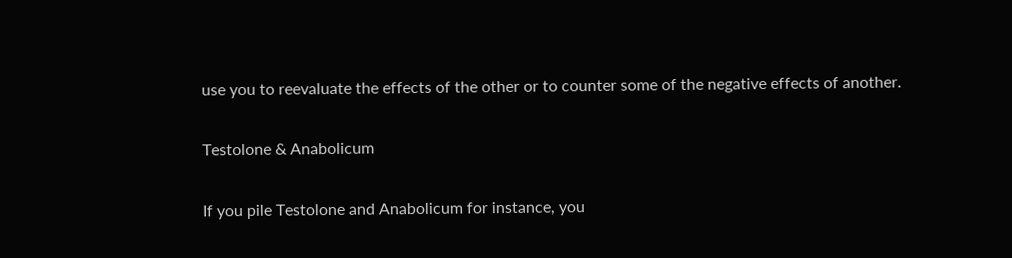use you to reevaluate the effects of the other or to counter some of the negative effects of another.

Testolone & Anabolicum

If you pile Testolone and Anabolicum for instance, you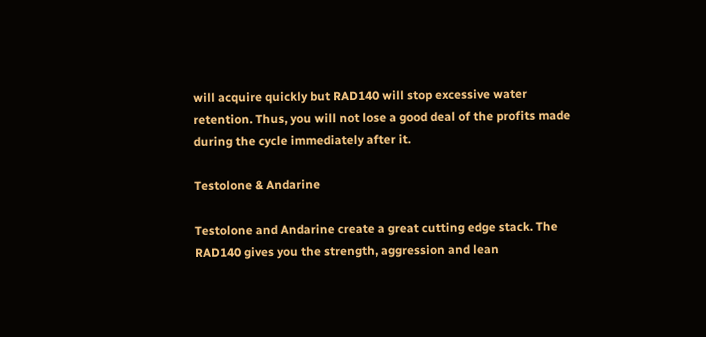will acquire quickly but RAD140 will stop excessive water retention. Thus, you will not lose a good deal of the profits made during the cycle immediately after it.

Testolone & Andarine

Testolone and Andarine create a great cutting edge stack. The RAD140 gives you the strength, aggression and lean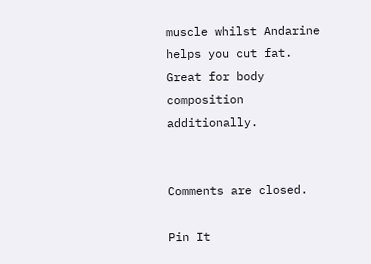muscle whilst Andarine helps you cut fat. Great for body composition additionally.


Comments are closed.

Pin It